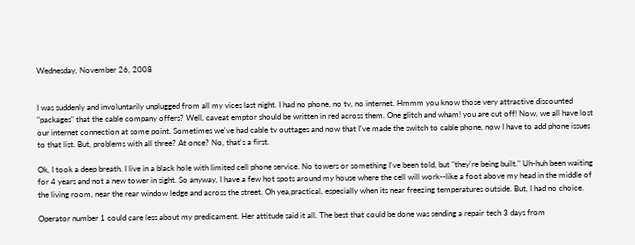Wednesday, November 26, 2008


I was suddenly and involuntarily unplugged from all my vices last night. I had no phone, no tv, no internet. Hmmm you know those very attractive discounted "packages" that the cable company offers? Well, caveat emptor should be written in red across them. One glitch and wham! you are cut off! Now, we all have lost our internet connection at some point. Sometimes we've had cable tv outtages and now that I've made the switch to cable phone, now I have to add phone issues to that list. But, problems with all three? At once? No, that's a first.

Ok, I took a deep breath. I live in a black hole with limited cell phone service. No towers or something I've been told, but "they're being built." Uh-huh been waiting for 4 years and not a new tower in sight. So anyway, I have a few hot spots around my house where the cell will work--like a foot above my head in the middle of the living room, near the rear window ledge and across the street. Oh yea,practical, especially when its near freezing temperatures outside. But, I had no choice.

Operator number 1 could care less about my predicament. Her attitude said it all. The best that could be done was sending a repair tech 3 days from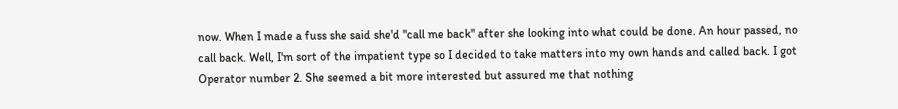now. When I made a fuss she said she'd "call me back" after she looking into what could be done. An hour passed, no call back. Well, I'm sort of the impatient type so I decided to take matters into my own hands and called back. I got Operator number 2. She seemed a bit more interested but assured me that nothing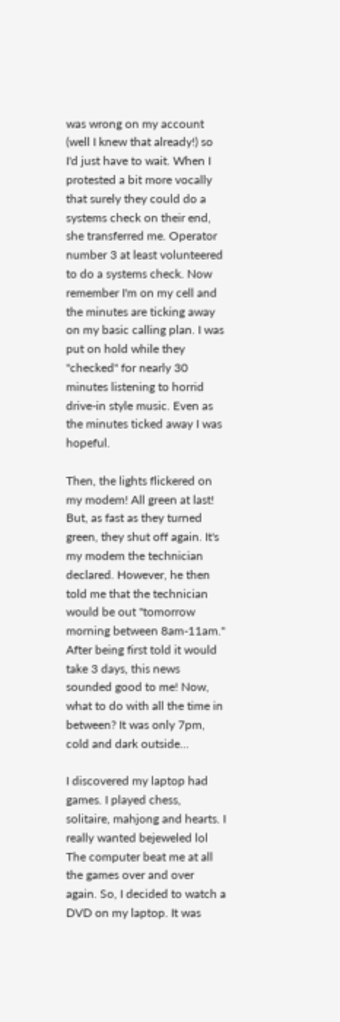was wrong on my account (well I knew that already!) so I'd just have to wait. When I protested a bit more vocally that surely they could do a systems check on their end, she transferred me. Operator number 3 at least volunteered to do a systems check. Now remember I'm on my cell and the minutes are ticking away on my basic calling plan. I was put on hold while they "checked" for nearly 30 minutes listening to horrid drive-in style music. Even as the minutes ticked away I was hopeful.

Then, the lights flickered on my modem! All green at last! But, as fast as they turned green, they shut off again. It's my modem the technician declared. However, he then told me that the technician would be out "tomorrow morning between 8am-11am." After being first told it would take 3 days, this news sounded good to me! Now, what to do with all the time in between? It was only 7pm, cold and dark outside...

I discovered my laptop had games. I played chess, solitaire, mahjong and hearts. I really wanted bejeweled lol The computer beat me at all the games over and over again. So, I decided to watch a DVD on my laptop. It was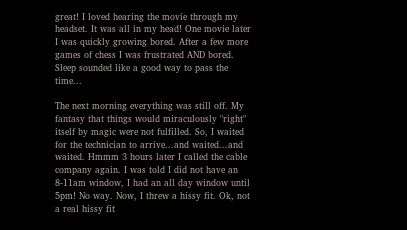great! I loved hearing the movie through my headset. It was all in my head! One movie later I was quickly growing bored. After a few more games of chess I was frustrated AND bored. Sleep sounded like a good way to pass the time...

The next morning everything was still off. My fantasy that things would miraculously "right" itself by magic were not fulfilled. So, I waited for the technician to arrive...and waited...and waited. Hmmm 3 hours later I called the cable company again. I was told I did not have an 8-11am window, I had an all day window until 5pm! No way. Now, I threw a hissy fit. Ok, not a real hissy fit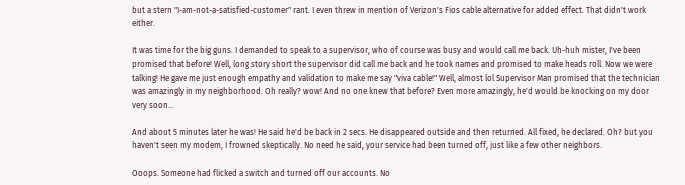but a stern "I-am-not-a-satisfied-customer" rant. I even threw in mention of Verizon's Fios cable alternative for added effect. That didn't work either.

It was time for the big guns. I demanded to speak to a supervisor, who of course was busy and would call me back. Uh-huh mister, I've been promised that before! Well, long story short the supervisor did call me back and he took names and promised to make heads roll. Now we were talking! He gave me just enough empathy and validation to make me say "viva cable!" Well, almost lol Supervisor Man promised that the technician was amazingly in my neighborhood. Oh really? wow! And no one knew that before? Even more amazingly, he'd would be knocking on my door very soon...

And about 5 minutes later he was! He said he'd be back in 2 secs. He disappeared outside and then returned. All fixed, he declared. Oh? but you haven't seen my modem, I frowned skeptically. No need he said, your service had been turned off, just like a few other neighbors.

Ooops. Someone had flicked a switch and turned off our accounts. No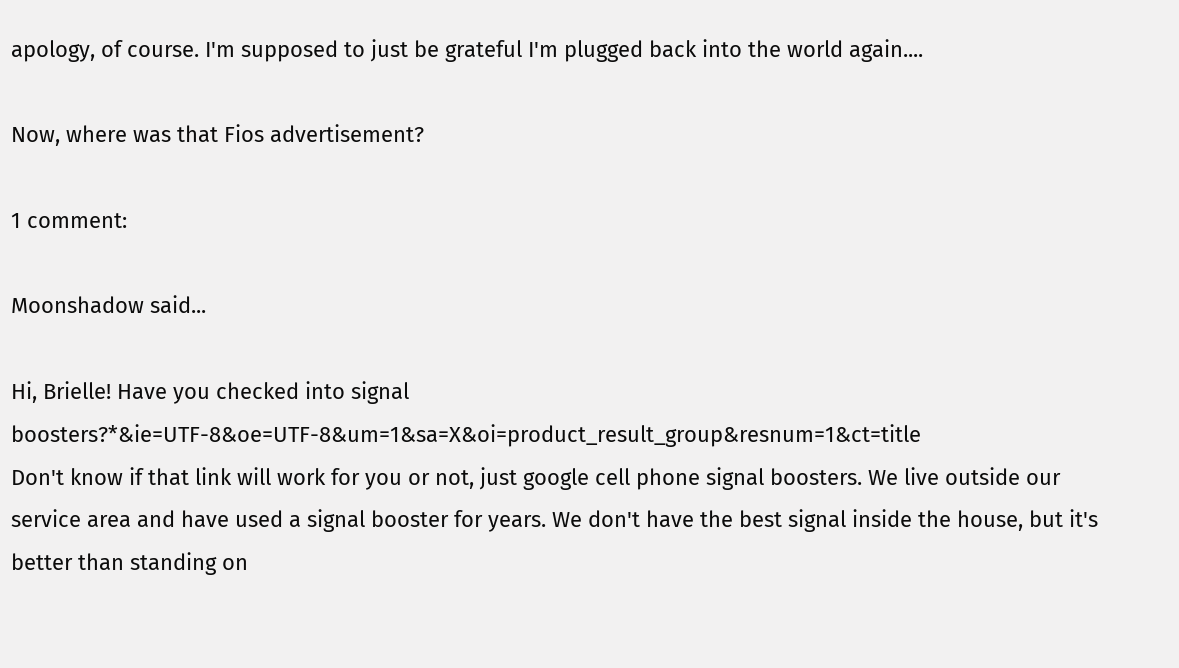apology, of course. I'm supposed to just be grateful I'm plugged back into the world again....

Now, where was that Fios advertisement?

1 comment:

Moonshadow said...

Hi, Brielle! Have you checked into signal boosters?*&ie=UTF-8&oe=UTF-8&um=1&sa=X&oi=product_result_group&resnum=1&ct=title
Don't know if that link will work for you or not, just google cell phone signal boosters. We live outside our service area and have used a signal booster for years. We don't have the best signal inside the house, but it's better than standing on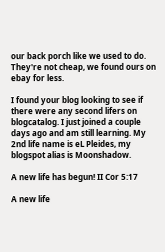our back porch like we used to do. They're not cheap, we found ours on ebay for less.

I found your blog looking to see if there were any second lifers on blogcatalog. I just joined a couple days ago and am still learning. My 2nd life name is eL Pleides, my blogspot alias is Moonshadow.

A new life has begun! II Cor 5:17

A new life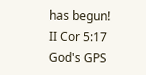has begun! II Cor 5:17
God's GPS